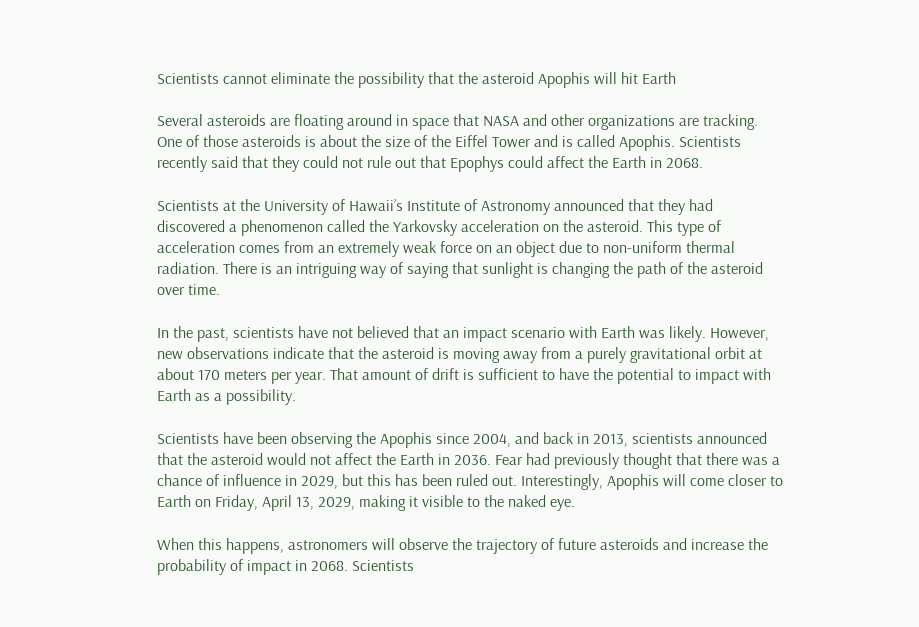Scientists cannot eliminate the possibility that the asteroid Apophis will hit Earth

Several asteroids are floating around in space that NASA and other organizations are tracking. One of those asteroids is about the size of the Eiffel Tower and is called Apophis. Scientists recently said that they could not rule out that Epophys could affect the Earth in 2068.

Scientists at the University of Hawaii’s Institute of Astronomy announced that they had discovered a phenomenon called the Yarkovsky acceleration on the asteroid. This type of acceleration comes from an extremely weak force on an object due to non-uniform thermal radiation. There is an intriguing way of saying that sunlight is changing the path of the asteroid over time.

In the past, scientists have not believed that an impact scenario with Earth was likely. However, new observations indicate that the asteroid is moving away from a purely gravitational orbit at about 170 meters per year. That amount of drift is sufficient to have the potential to impact with Earth as a possibility.

Scientists have been observing the Apophis since 2004, and back in 2013, scientists announced that the asteroid would not affect the Earth in 2036. Fear had previously thought that there was a chance of influence in 2029, but this has been ruled out. Interestingly, Apophis will come closer to Earth on Friday, April 13, 2029, making it visible to the naked eye.

When this happens, astronomers will observe the trajectory of future asteroids and increase the probability of impact in 2068. Scientists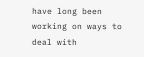have long been working on ways to deal with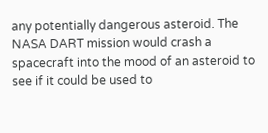any potentially dangerous asteroid. The NASA DART mission would crash a spacecraft into the mood of an asteroid to see if it could be used to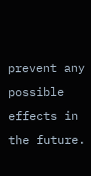prevent any possible effects in the future.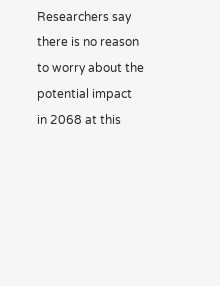Researchers say there is no reason to worry about the potential impact in 2068 at this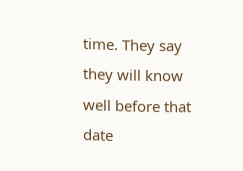time. They say they will know well before that date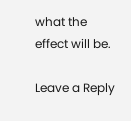what the effect will be.

Leave a Reply